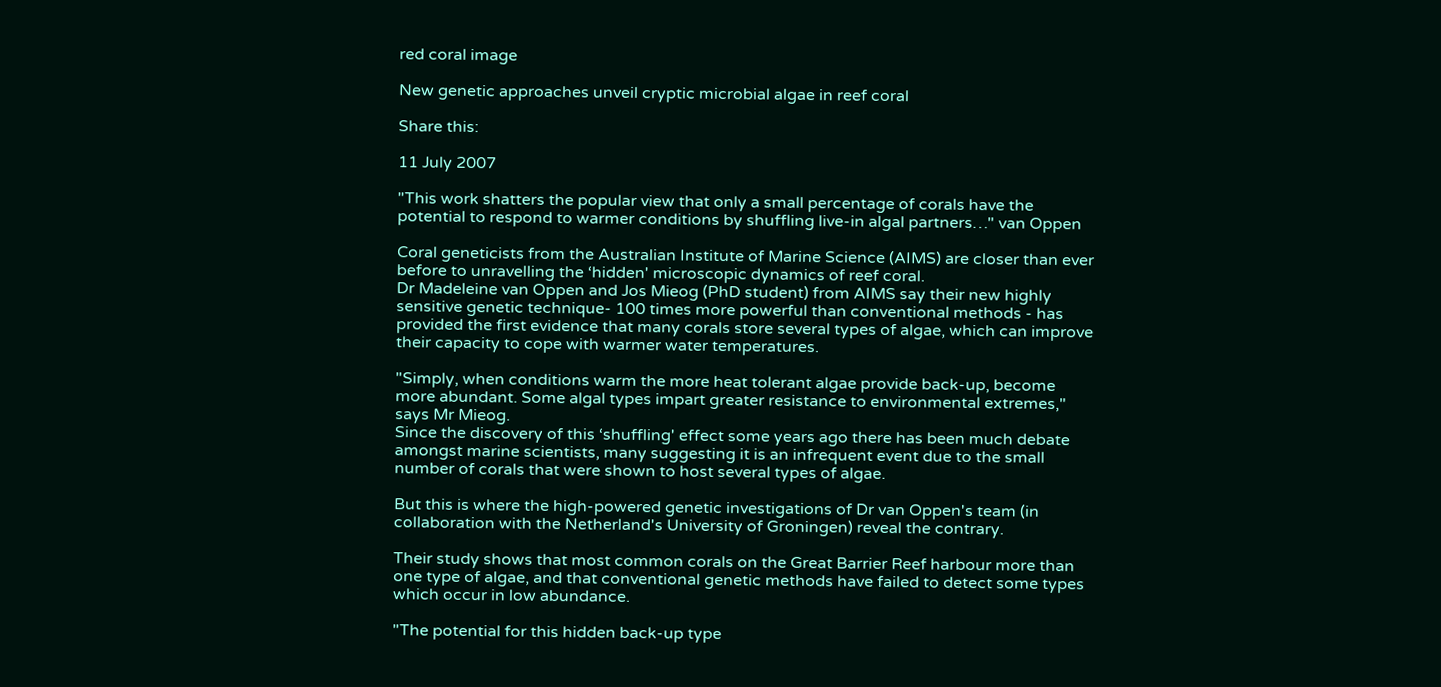red coral image

New genetic approaches unveil cryptic microbial algae in reef coral

Share this:

11 July 2007

"This work shatters the popular view that only a small percentage of corals have the potential to respond to warmer conditions by shuffling live-in algal partners…" van Oppen

Coral geneticists from the Australian Institute of Marine Science (AIMS) are closer than ever before to unravelling the ‘hidden' microscopic dynamics of reef coral.
Dr Madeleine van Oppen and Jos Mieog (PhD student) from AIMS say their new highly sensitive genetic technique- 100 times more powerful than conventional methods - has provided the first evidence that many corals store several types of algae, which can improve their capacity to cope with warmer water temperatures.

"Simply, when conditions warm the more heat tolerant algae provide back-up, become more abundant. Some algal types impart greater resistance to environmental extremes," says Mr Mieog.
Since the discovery of this ‘shuffling' effect some years ago there has been much debate amongst marine scientists, many suggesting it is an infrequent event due to the small number of corals that were shown to host several types of algae.

But this is where the high-powered genetic investigations of Dr van Oppen's team (in collaboration with the Netherland's University of Groningen) reveal the contrary.

Their study shows that most common corals on the Great Barrier Reef harbour more than one type of algae, and that conventional genetic methods have failed to detect some types which occur in low abundance.

"The potential for this hidden back-up type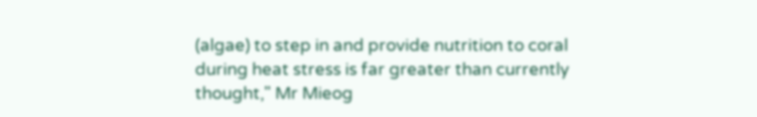(algae) to step in and provide nutrition to coral during heat stress is far greater than currently thought," Mr Mieog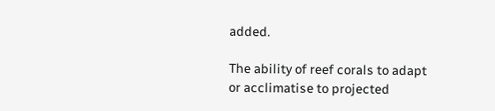added.

The ability of reef corals to adapt or acclimatise to projected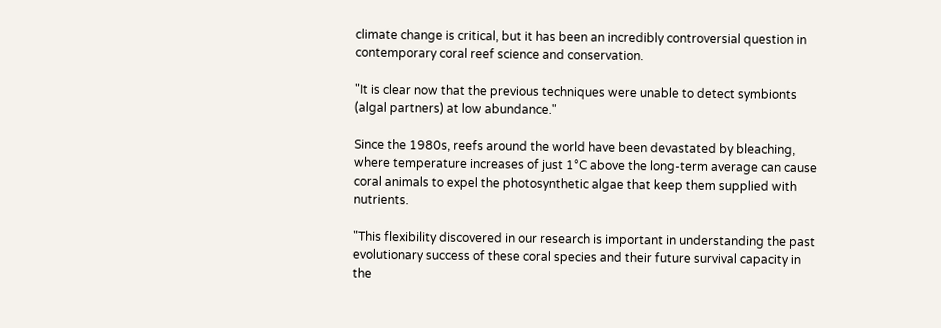climate change is critical, but it has been an incredibly controversial question in contemporary coral reef science and conservation.

"It is clear now that the previous techniques were unable to detect symbionts (algal partners) at low abundance."

Since the 1980s, reefs around the world have been devastated by bleaching, where temperature increases of just 1°C above the long-term average can cause coral animals to expel the photosynthetic algae that keep them supplied with nutrients.

"This flexibility discovered in our research is important in understanding the past evolutionary success of these coral species and their future survival capacity in the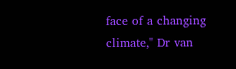face of a changing climate," Dr van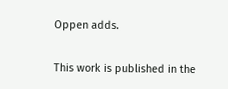Oppen adds.

This work is published in the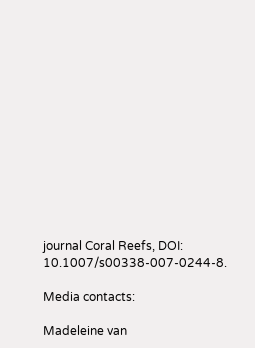journal Coral Reefs, DOI: 10.1007/s00338-007-0244-8.

Media contacts:

Madeleine van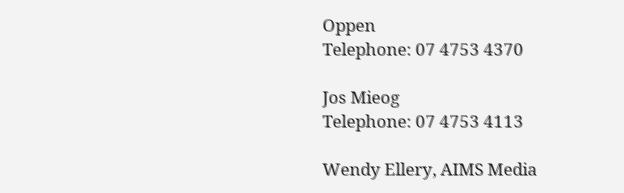Oppen
Telephone: 07 4753 4370

Jos Mieog
Telephone: 07 4753 4113

Wendy Ellery, AIMS Media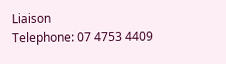Liaison
Telephone: 07 4753 4409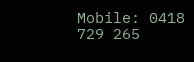Mobile: 0418 729 265